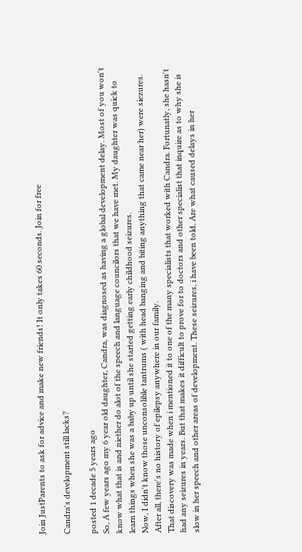Join JustParents to ask for advice and make new friends! It only takes 60 seconds. Join for free

Candra's development still lacks?

posted 1 decade 5 years ago
So, A few years ago my 6 year old daughter, Candra, was diagnosed as having a global development delay. Most of you won't know what that is and niether do alot of the speech and language councilors that we have met. My daughter was quick to learn things when she was a baby up until she started getting early childhood seizures.
Now, I didn't know those unconsolible tantrums ( with head banging and biting anything that came near her) were siezures. After all, there's no history of epilepsy anywhere in our family.
That discovery was made when i mentioned it to one of the many specialists that worked with Candra. Fortunatly, she hasn't had any seizures in years. But that makes it difficult to prove for to doctors and other specialist that inquire as to why she is slow in her speech and other areas of development. These seizures, i have been told, Are what caused delays in her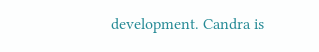development. Candra is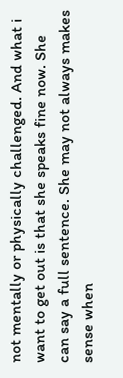not mentally or physically challenged. And what i want to get out is that she speaks fine now. She can say a full sentence. She may not always makes sense when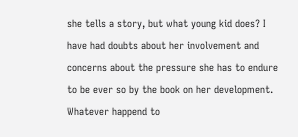she tells a story, but what young kid does? I have had doubts about her involvement and concerns about the pressure she has to endure to be ever so by the book on her development. Whatever happend to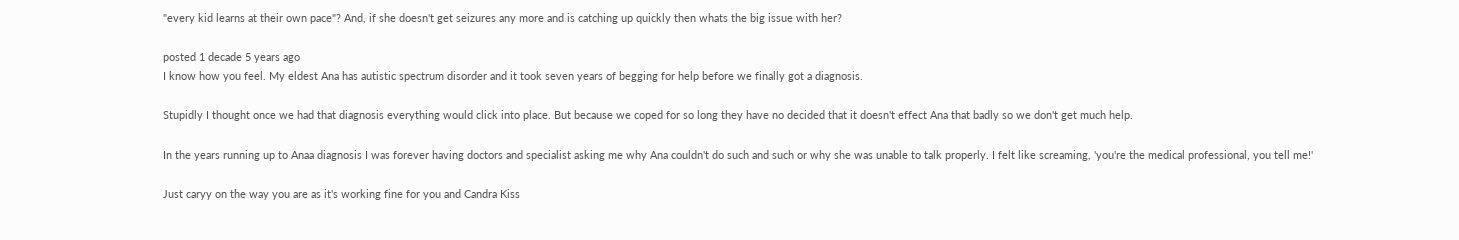"every kid learns at their own pace"? And, if she doesn't get seizures any more and is catching up quickly then whats the big issue with her?

posted 1 decade 5 years ago
I know how you feel. My eldest Ana has autistic spectrum disorder and it took seven years of begging for help before we finally got a diagnosis.

Stupidly I thought once we had that diagnosis everything would click into place. But because we coped for so long they have no decided that it doesn't effect Ana that badly so we don't get much help.

In the years running up to Anaa diagnosis I was forever having doctors and specialist asking me why Ana couldn't do such and such or why she was unable to talk properly. I felt like screaming, 'you're the medical professional, you tell me!'

Just caryy on the way you are as it's working fine for you and Candra Kiss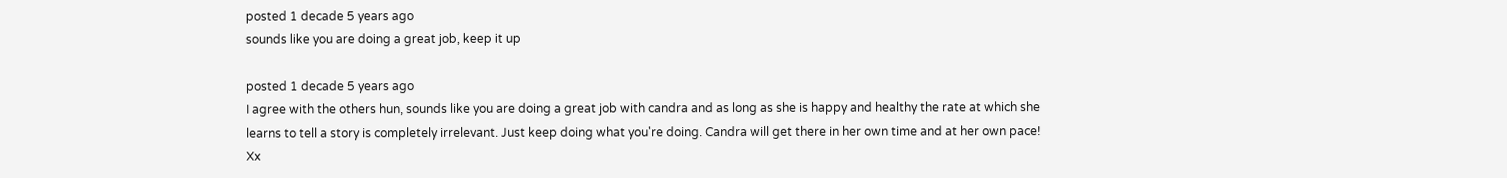posted 1 decade 5 years ago
sounds like you are doing a great job, keep it up

posted 1 decade 5 years ago
I agree with the others hun, sounds like you are doing a great job with candra and as long as she is happy and healthy the rate at which she learns to tell a story is completely irrelevant. Just keep doing what you're doing. Candra will get there in her own time and at her own pace! Xx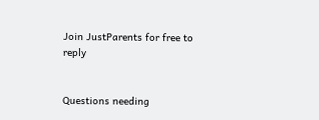Join JustParents for free to reply


Questions needing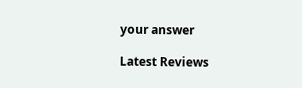your answer

Latest Reviews